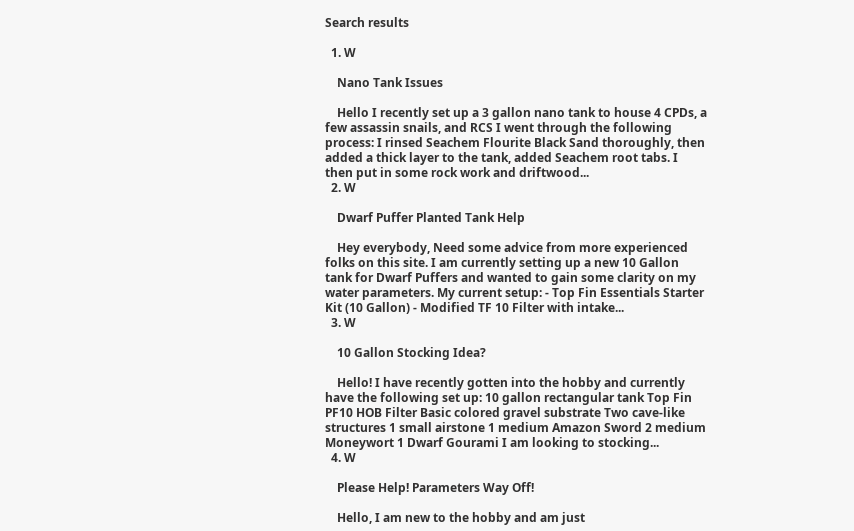Search results

  1. W

    Nano Tank Issues

    Hello I recently set up a 3 gallon nano tank to house 4 CPDs, a few assassin snails, and RCS I went through the following process: I rinsed Seachem Flourite Black Sand thoroughly, then added a thick layer to the tank, added Seachem root tabs. I then put in some rock work and driftwood...
  2. W

    Dwarf Puffer Planted Tank Help

    Hey everybody, Need some advice from more experienced folks on this site. I am currently setting up a new 10 Gallon tank for Dwarf Puffers and wanted to gain some clarity on my water parameters. My current setup: - Top Fin Essentials Starter Kit (10 Gallon) - Modified TF 10 Filter with intake...
  3. W

    10 Gallon Stocking Idea?

    Hello! I have recently gotten into the hobby and currently have the following set up: 10 gallon rectangular tank Top Fin PF10 HOB Filter Basic colored gravel substrate Two cave-like structures 1 small airstone 1 medium Amazon Sword 2 medium Moneywort 1 Dwarf Gourami I am looking to stocking...
  4. W

    Please Help! Parameters Way Off!

    Hello, I am new to the hobby and am just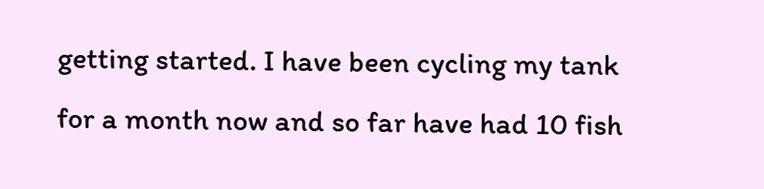getting started. I have been cycling my tank for a month now and so far have had 10 fish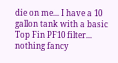die on me... I have a 10 gallon tank with a basic Top Fin PF10 filter... nothing fancy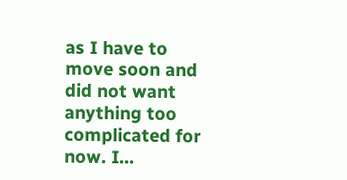as I have to move soon and did not want anything too complicated for now. I...